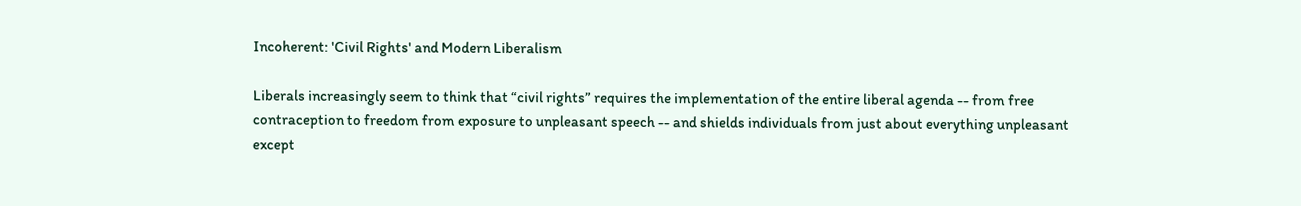Incoherent: 'Civil Rights' and Modern Liberalism

Liberals increasingly seem to think that “civil rights” requires the implementation of the entire liberal agenda -- from free contraception to freedom from exposure to unpleasant speech -- and shields individuals from just about everything unpleasant except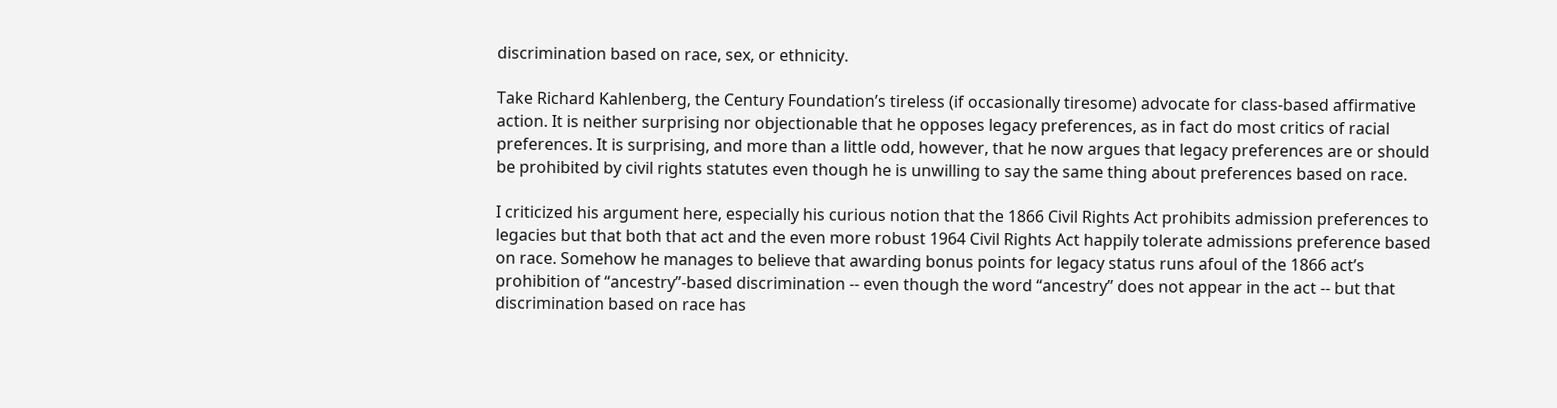discrimination based on race, sex, or ethnicity.

Take Richard Kahlenberg, the Century Foundation’s tireless (if occasionally tiresome) advocate for class-based affirmative action. It is neither surprising nor objectionable that he opposes legacy preferences, as in fact do most critics of racial preferences. It is surprising, and more than a little odd, however, that he now argues that legacy preferences are or should be prohibited by civil rights statutes even though he is unwilling to say the same thing about preferences based on race.

I criticized his argument here, especially his curious notion that the 1866 Civil Rights Act prohibits admission preferences to legacies but that both that act and the even more robust 1964 Civil Rights Act happily tolerate admissions preference based on race. Somehow he manages to believe that awarding bonus points for legacy status runs afoul of the 1866 act’s prohibition of “ancestry”-based discrimination -- even though the word “ancestry” does not appear in the act -- but that discrimination based on race has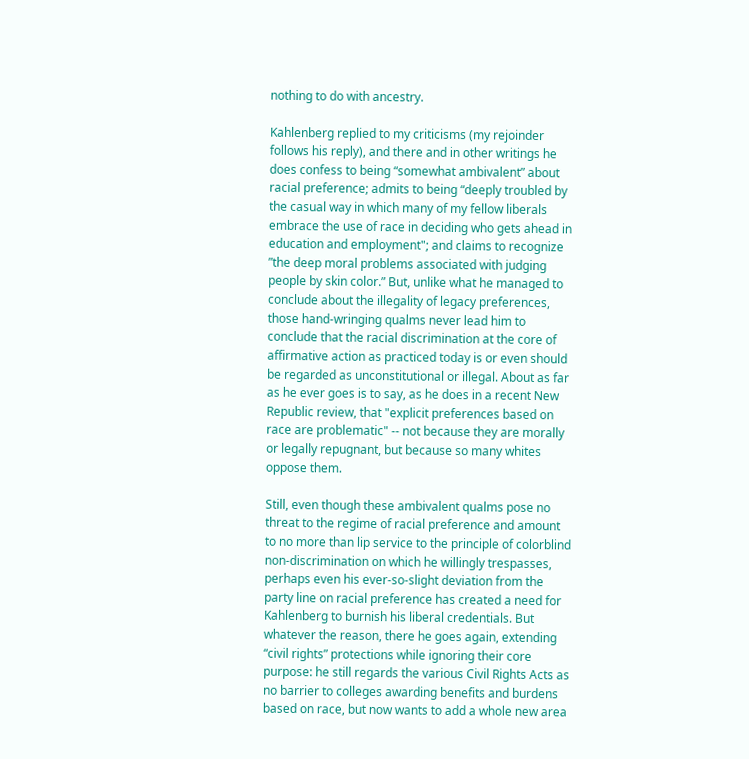nothing to do with ancestry.

Kahlenberg replied to my criticisms (my rejoinder follows his reply), and there and in other writings he does confess to being “somewhat ambivalent” about racial preference; admits to being “deeply troubled by the casual way in which many of my fellow liberals embrace the use of race in deciding who gets ahead in education and employment"; and claims to recognize ”the deep moral problems associated with judging people by skin color.” But, unlike what he managed to conclude about the illegality of legacy preferences, those hand-wringing qualms never lead him to conclude that the racial discrimination at the core of affirmative action as practiced today is or even should be regarded as unconstitutional or illegal. About as far as he ever goes is to say, as he does in a recent New Republic review, that "explicit preferences based on race are problematic" -- not because they are morally or legally repugnant, but because so many whites oppose them.

Still, even though these ambivalent qualms pose no threat to the regime of racial preference and amount to no more than lip service to the principle of colorblind non-discrimination on which he willingly trespasses, perhaps even his ever-so-slight deviation from the party line on racial preference has created a need for Kahlenberg to burnish his liberal credentials. But whatever the reason, there he goes again, extending “civil rights” protections while ignoring their core purpose: he still regards the various Civil Rights Acts as no barrier to colleges awarding benefits and burdens based on race, but now wants to add a whole new area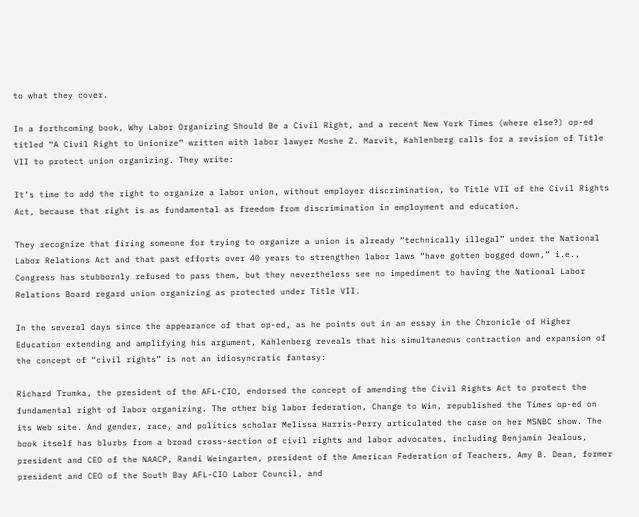to what they cover.

In a forthcoming book, Why Labor Organizing Should Be a Civil Right, and a recent New York Times (where else?) op-ed titled “A Civil Right to Unionize” written with labor lawyer Moshe Z. Marvit, Kahlenberg calls for a revision of Title VII to protect union organizing. They write:

It’s time to add the right to organize a labor union, without employer discrimination, to Title VII of the Civil Rights Act, because that right is as fundamental as freedom from discrimination in employment and education.

They recognize that firing someone for trying to organize a union is already “technically illegal” under the National Labor Relations Act and that past efforts over 40 years to strengthen labor laws “have gotten bogged down,” i.e., Congress has stubbornly refused to pass them, but they nevertheless see no impediment to having the National Labor Relations Board regard union organizing as protected under Title VII.

In the several days since the appearance of that op-ed, as he points out in an essay in the Chronicle of Higher Education extending and amplifying his argument, Kahlenberg reveals that his simultaneous contraction and expansion of the concept of “civil rights” is not an idiosyncratic fantasy:

Richard Trumka, the president of the AFL-CIO, endorsed the concept of amending the Civil Rights Act to protect the fundamental right of labor organizing. The other big labor federation, Change to Win, republished the Times op-ed on its Web site. And gender, race, and politics scholar Melissa Harris-Perry articulated the case on her MSNBC show. The book itself has blurbs from a broad cross-section of civil rights and labor advocates, including Benjamin Jealous, president and CEO of the NAACP, Randi Weingarten, president of the American Federation of Teachers, Amy B. Dean, former president and CEO of the South Bay AFL-CIO Labor Council, and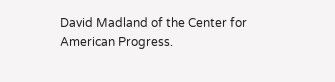David Madland of the Center for American Progress.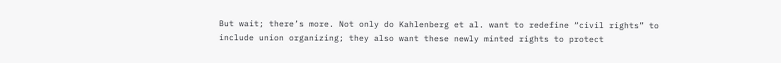But wait; there’s more. Not only do Kahlenberg et al. want to redefine “civil rights” to include union organizing; they also want these newly minted rights to protect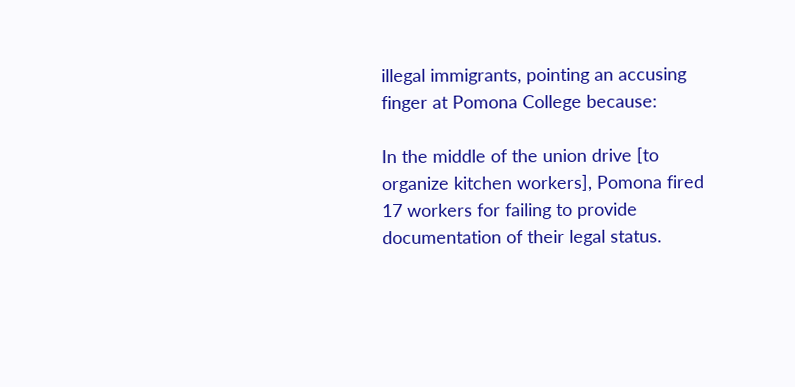illegal immigrants, pointing an accusing finger at Pomona College because:

In the middle of the union drive [to organize kitchen workers], Pomona fired 17 workers for failing to provide documentation of their legal status.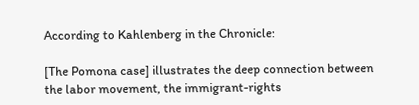According to Kahlenberg in the Chronicle:

[The Pomona case] illustrates the deep connection between the labor movement, the immigrant-rights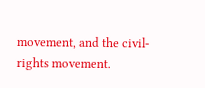movement, and the civil-rights movement.